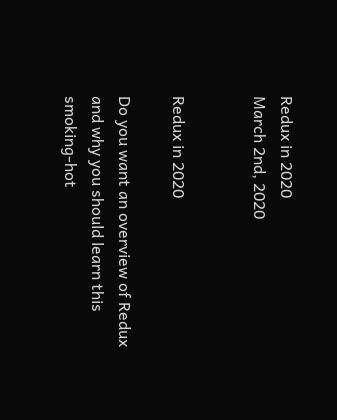Redux in 2020
March 2nd, 2020


Redux in 2020

Do you want an overview of Redux and why you should learn this smoking-hot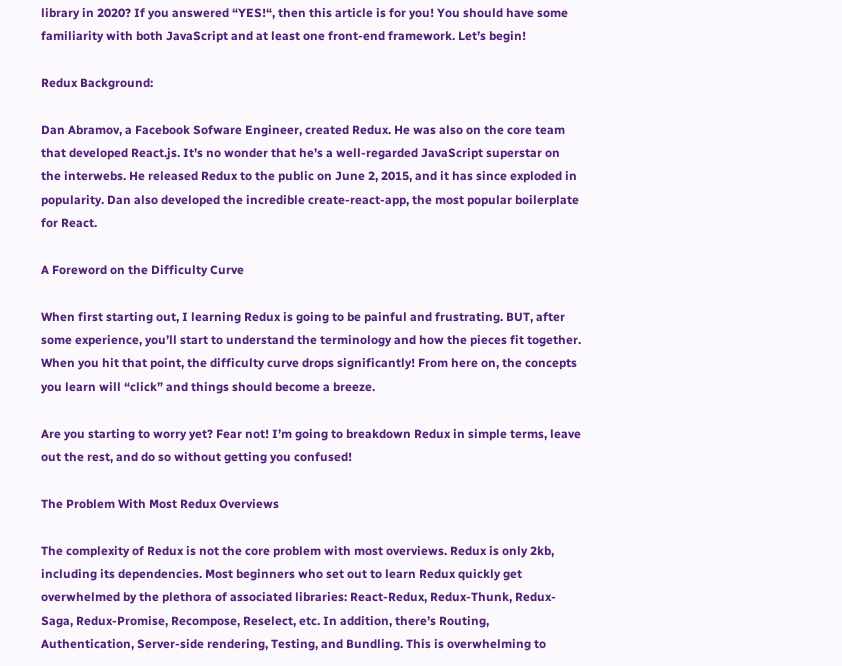library in 2020? If you answered “YES!“, then this article is for you! You should have some familiarity with both JavaScript and at least one front-end framework. Let’s begin!

Redux Background:

Dan Abramov, a Facebook Sofware Engineer, created Redux. He was also on the core team that developed React.js. It’s no wonder that he’s a well-regarded JavaScript superstar on the interwebs. He released Redux to the public on June 2, 2015, and it has since exploded in popularity. Dan also developed the incredible create-react-app, the most popular boilerplate for React.

A Foreword on the Difficulty Curve

When first starting out, I learning Redux is going to be painful and frustrating. BUT, after some experience, you’ll start to understand the terminology and how the pieces fit together. When you hit that point, the difficulty curve drops significantly! From here on, the concepts you learn will “click” and things should become a breeze.

Are you starting to worry yet? Fear not! I’m going to breakdown Redux in simple terms, leave out the rest, and do so without getting you confused!

The Problem With Most Redux Overviews

The complexity of Redux is not the core problem with most overviews. Redux is only 2kb, including its dependencies. Most beginners who set out to learn Redux quickly get overwhelmed by the plethora of associated libraries: React-Redux, Redux-Thunk, Redux-Saga, Redux-Promise, Recompose, Reselect, etc. In addition, there’s Routing, Authentication, Server-side rendering, Testing, and Bundling. This is overwhelming to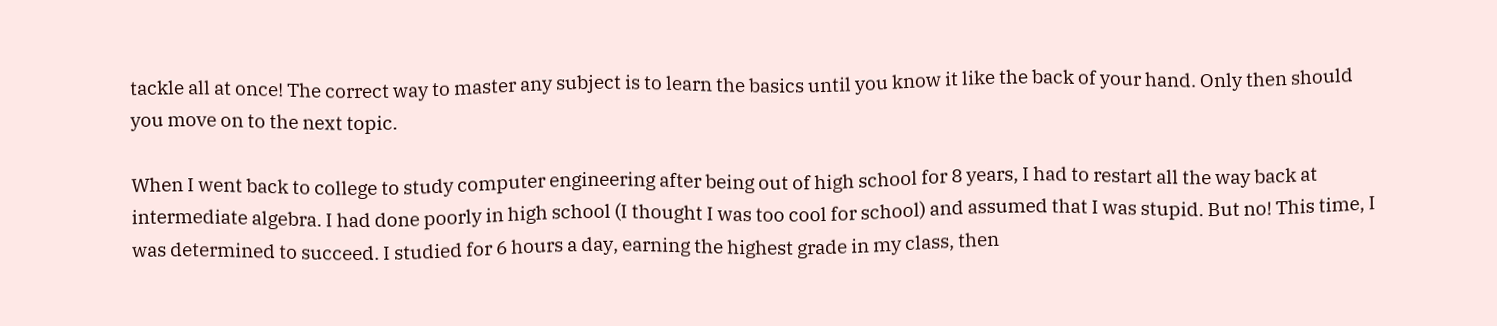tackle all at once! The correct way to master any subject is to learn the basics until you know it like the back of your hand. Only then should you move on to the next topic.

When I went back to college to study computer engineering after being out of high school for 8 years, I had to restart all the way back at intermediate algebra. I had done poorly in high school (I thought I was too cool for school) and assumed that I was stupid. But no! This time, I was determined to succeed. I studied for 6 hours a day, earning the highest grade in my class, then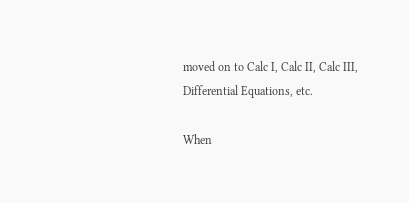moved on to Calc I, Calc II, Calc III, Differential Equations, etc.

When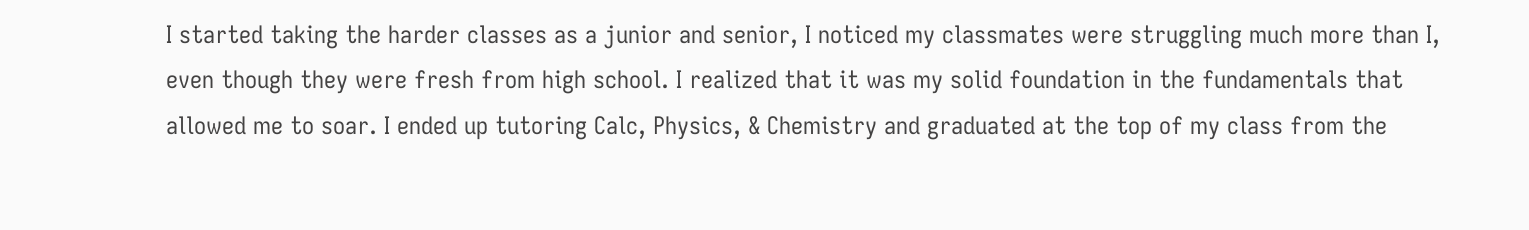I started taking the harder classes as a junior and senior, I noticed my classmates were struggling much more than I, even though they were fresh from high school. I realized that it was my solid foundation in the fundamentals that allowed me to soar. I ended up tutoring Calc, Physics, & Chemistry and graduated at the top of my class from the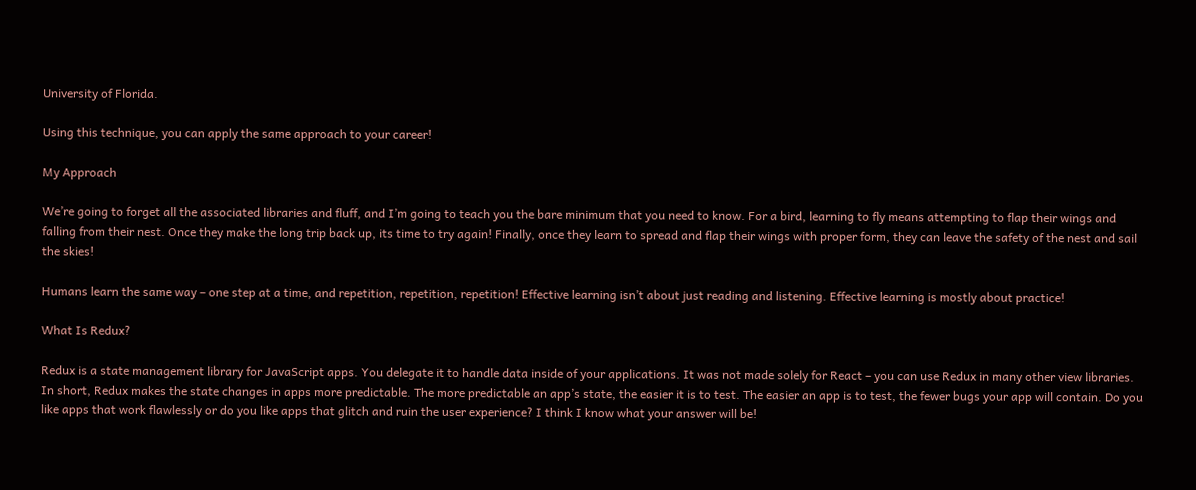University of Florida.

Using this technique, you can apply the same approach to your career!

My Approach

We’re going to forget all the associated libraries and fluff, and I’m going to teach you the bare minimum that you need to know. For a bird, learning to fly means attempting to flap their wings and falling from their nest. Once they make the long trip back up, its time to try again! Finally, once they learn to spread and flap their wings with proper form, they can leave the safety of the nest and sail the skies!

Humans learn the same way – one step at a time, and repetition, repetition, repetition! Effective learning isn’t about just reading and listening. Effective learning is mostly about practice!

What Is Redux?

Redux is a state management library for JavaScript apps. You delegate it to handle data inside of your applications. It was not made solely for React – you can use Redux in many other view libraries. In short, Redux makes the state changes in apps more predictable. The more predictable an app’s state, the easier it is to test. The easier an app is to test, the fewer bugs your app will contain. Do you like apps that work flawlessly or do you like apps that glitch and ruin the user experience? I think I know what your answer will be!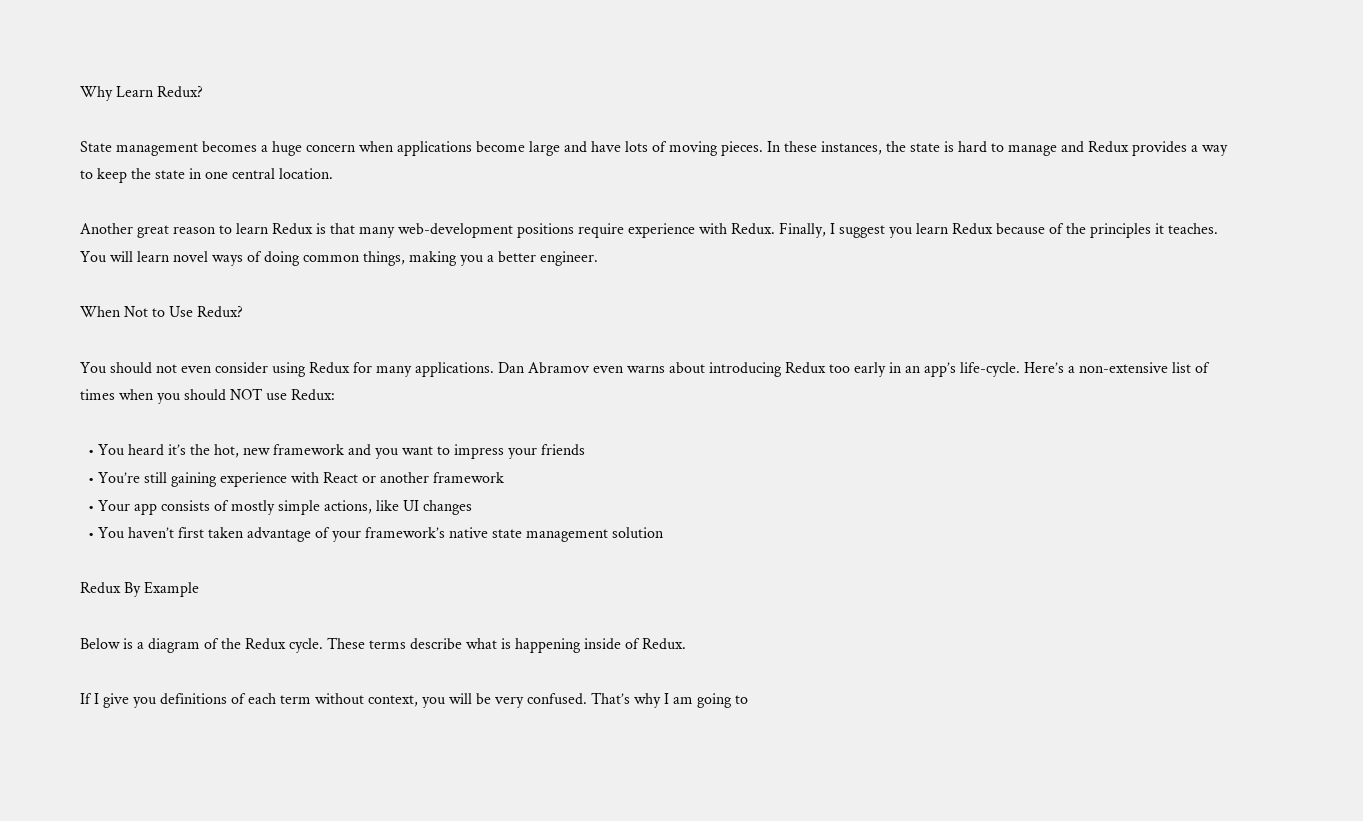Why Learn Redux?

State management becomes a huge concern when applications become large and have lots of moving pieces. In these instances, the state is hard to manage and Redux provides a way to keep the state in one central location.

Another great reason to learn Redux is that many web-development positions require experience with Redux. Finally, I suggest you learn Redux because of the principles it teaches. You will learn novel ways of doing common things, making you a better engineer.

When Not to Use Redux?

You should not even consider using Redux for many applications. Dan Abramov even warns about introducing Redux too early in an app’s life-cycle. Here’s a non-extensive list of times when you should NOT use Redux:

  • You heard it’s the hot, new framework and you want to impress your friends
  • You’re still gaining experience with React or another framework
  • Your app consists of mostly simple actions, like UI changes
  • You haven’t first taken advantage of your framework’s native state management solution

Redux By Example

Below is a diagram of the Redux cycle. These terms describe what is happening inside of Redux.

If I give you definitions of each term without context, you will be very confused. That’s why I am going to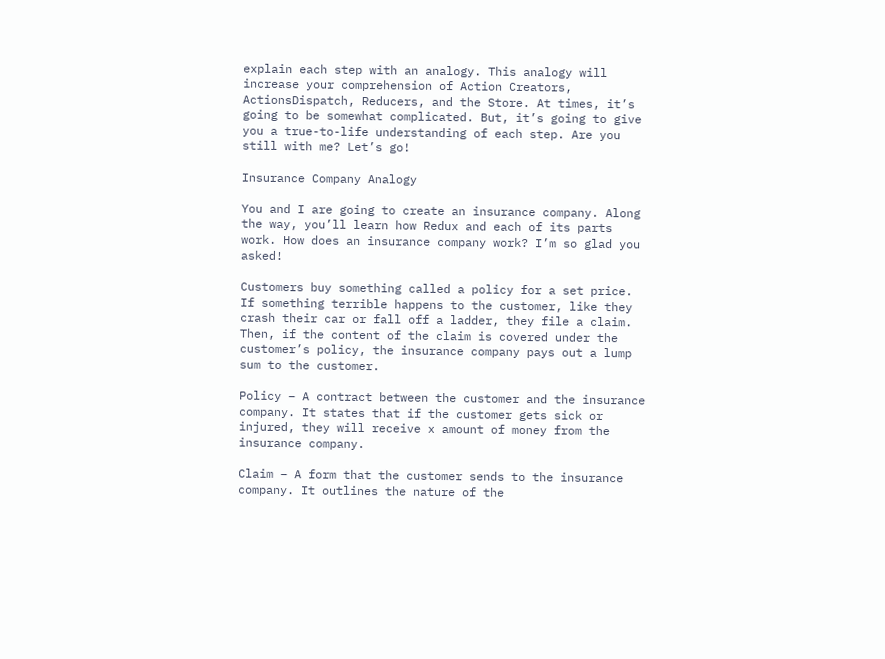explain each step with an analogy. This analogy will increase your comprehension of Action Creators, ActionsDispatch, Reducers, and the Store. At times, it’s going to be somewhat complicated. But, it’s going to give you a true-to-life understanding of each step. Are you still with me? Let’s go!

Insurance Company Analogy

You and I are going to create an insurance company. Along the way, you’ll learn how Redux and each of its parts work. How does an insurance company work? I’m so glad you asked!

Customers buy something called a policy for a set price. If something terrible happens to the customer, like they crash their car or fall off a ladder, they file a claim. Then, if the content of the claim is covered under the customer’s policy, the insurance company pays out a lump sum to the customer.

Policy – A contract between the customer and the insurance company. It states that if the customer gets sick or injured, they will receive x amount of money from the insurance company.

Claim – A form that the customer sends to the insurance company. It outlines the nature of the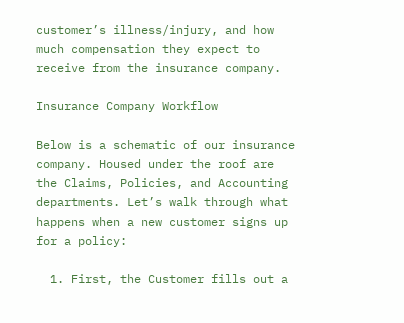customer’s illness/injury, and how much compensation they expect to receive from the insurance company.

Insurance Company Workflow

Below is a schematic of our insurance company. Housed under the roof are the Claims, Policies, and Accounting departments. Let’s walk through what happens when a new customer signs up for a policy:

  1. First, the Customer fills out a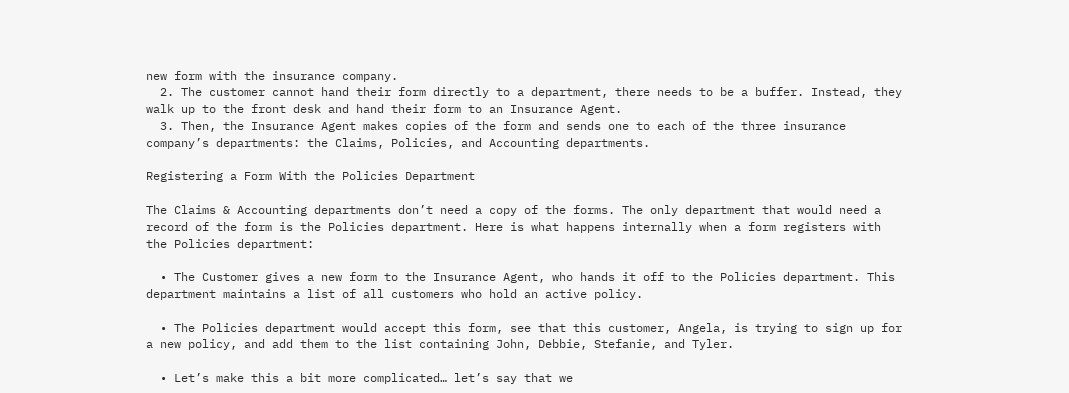new form with the insurance company.
  2. The customer cannot hand their form directly to a department, there needs to be a buffer. Instead, they walk up to the front desk and hand their form to an Insurance Agent.
  3. Then, the Insurance Agent makes copies of the form and sends one to each of the three insurance company’s departments: the Claims, Policies, and Accounting departments.

Registering a Form With the Policies Department

The Claims & Accounting departments don’t need a copy of the forms. The only department that would need a record of the form is the Policies department. Here is what happens internally when a form registers with the Policies department:

  • The Customer gives a new form to the Insurance Agent, who hands it off to the Policies department. This department maintains a list of all customers who hold an active policy.

  • The Policies department would accept this form, see that this customer, Angela, is trying to sign up for a new policy, and add them to the list containing John, Debbie, Stefanie, and Tyler.

  • Let’s make this a bit more complicated… let’s say that we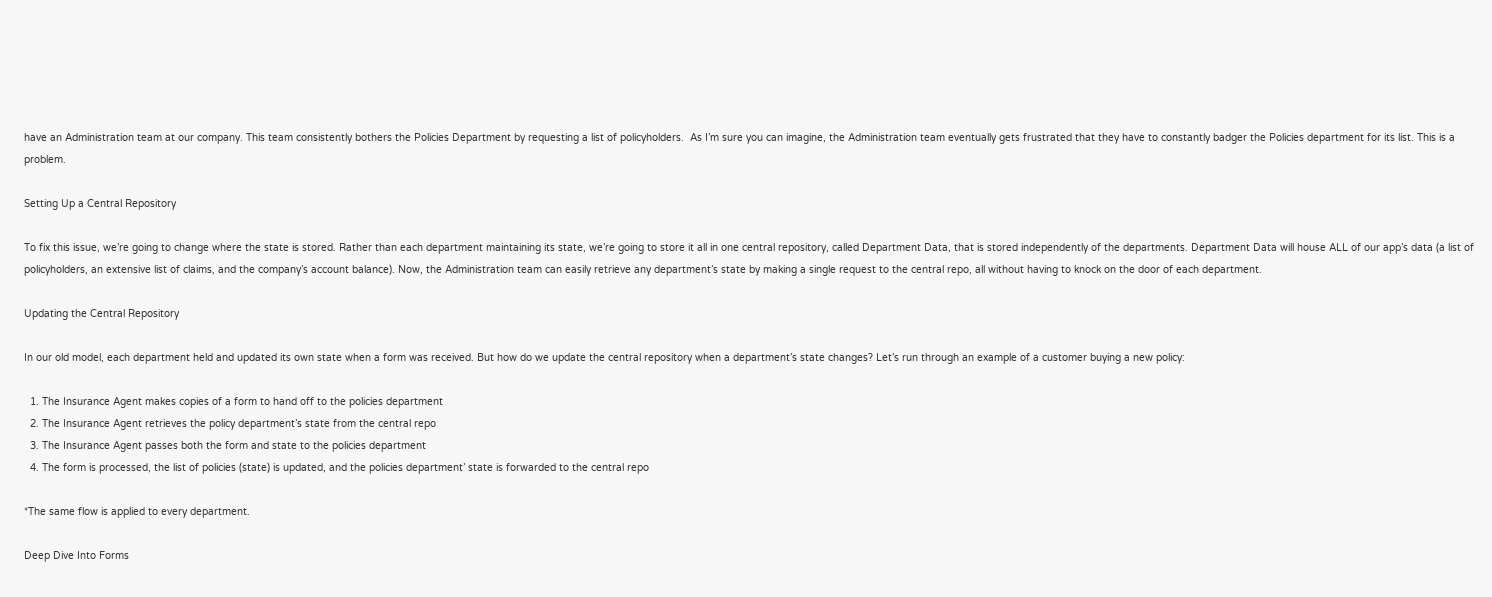have an Administration team at our company. This team consistently bothers the Policies Department by requesting a list of policyholders.  As I’m sure you can imagine, the Administration team eventually gets frustrated that they have to constantly badger the Policies department for its list. This is a problem.

Setting Up a Central Repository

To fix this issue, we’re going to change where the state is stored. Rather than each department maintaining its state, we’re going to store it all in one central repository, called Department Data, that is stored independently of the departments. Department Data will house ALL of our app’s data (a list of policyholders, an extensive list of claims, and the company’s account balance). Now, the Administration team can easily retrieve any department’s state by making a single request to the central repo, all without having to knock on the door of each department.

Updating the Central Repository

In our old model, each department held and updated its own state when a form was received. But how do we update the central repository when a department’s state changes? Let’s run through an example of a customer buying a new policy:

  1. The Insurance Agent makes copies of a form to hand off to the policies department
  2. The Insurance Agent retrieves the policy department’s state from the central repo
  3. The Insurance Agent passes both the form and state to the policies department
  4. The form is processed, the list of policies (state) is updated, and the policies department’ state is forwarded to the central repo

*The same flow is applied to every department.

Deep Dive Into Forms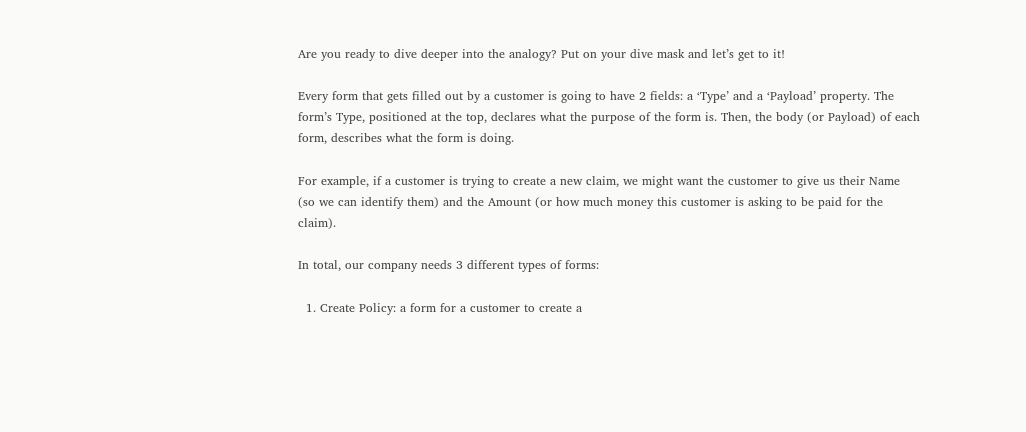Are you ready to dive deeper into the analogy? Put on your dive mask and let’s get to it!

Every form that gets filled out by a customer is going to have 2 fields: a ‘Type’ and a ‘Payload’ property. The form’s Type, positioned at the top, declares what the purpose of the form is. Then, the body (or Payload) of each form, describes what the form is doing.

For example, if a customer is trying to create a new claim, we might want the customer to give us their Name (so we can identify them) and the Amount (or how much money this customer is asking to be paid for the claim).

In total, our company needs 3 different types of forms:

  1. Create Policy: a form for a customer to create a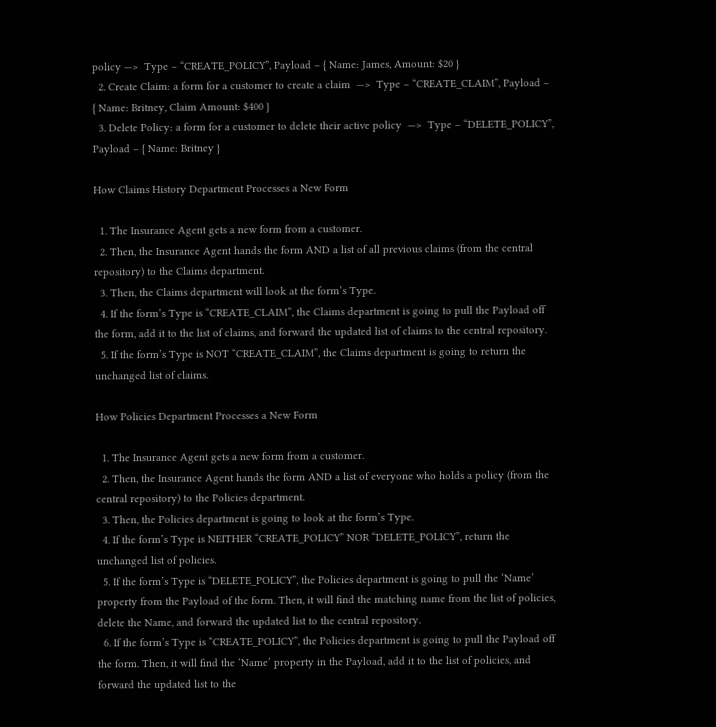policy —>  Type – “CREATE_POLICY”, Payload – { Name: James, Amount: $20 }
  2. Create Claim: a form for a customer to create a claim  —>  Type – “CREATE_CLAIM”, Payload – { Name: Britney, Claim Amount: $400 }
  3. Delete Policy: a form for a customer to delete their active policy  —>  Type – “DELETE_POLICY”, Payload – { Name: Britney }

How Claims History Department Processes a New Form

  1. The Insurance Agent gets a new form from a customer.
  2. Then, the Insurance Agent hands the form AND a list of all previous claims (from the central repository) to the Claims department.
  3. Then, the Claims department will look at the form’s Type.
  4. If the form’s Type is “CREATE_CLAIM”, the Claims department is going to pull the Payload off the form, add it to the list of claims, and forward the updated list of claims to the central repository.
  5. If the form’s Type is NOT “CREATE_CLAIM”, the Claims department is going to return the unchanged list of claims.

How Policies Department Processes a New Form

  1. The Insurance Agent gets a new form from a customer.
  2. Then, the Insurance Agent hands the form AND a list of everyone who holds a policy (from the central repository) to the Policies department.
  3. Then, the Policies department is going to look at the form’s Type.
  4. If the form’s Type is NEITHER “CREATE_POLICY” NOR “DELETE_POLICY”, return the unchanged list of policies.
  5. If the form’s Type is “DELETE_POLICY”, the Policies department is going to pull the ‘Name’ property from the Payload of the form. Then, it will find the matching name from the list of policies, delete the Name, and forward the updated list to the central repository.
  6. If the form’s Type is “CREATE_POLICY”, the Policies department is going to pull the Payload off the form. Then, it will find the ‘Name’ property in the Payload, add it to the list of policies, and forward the updated list to the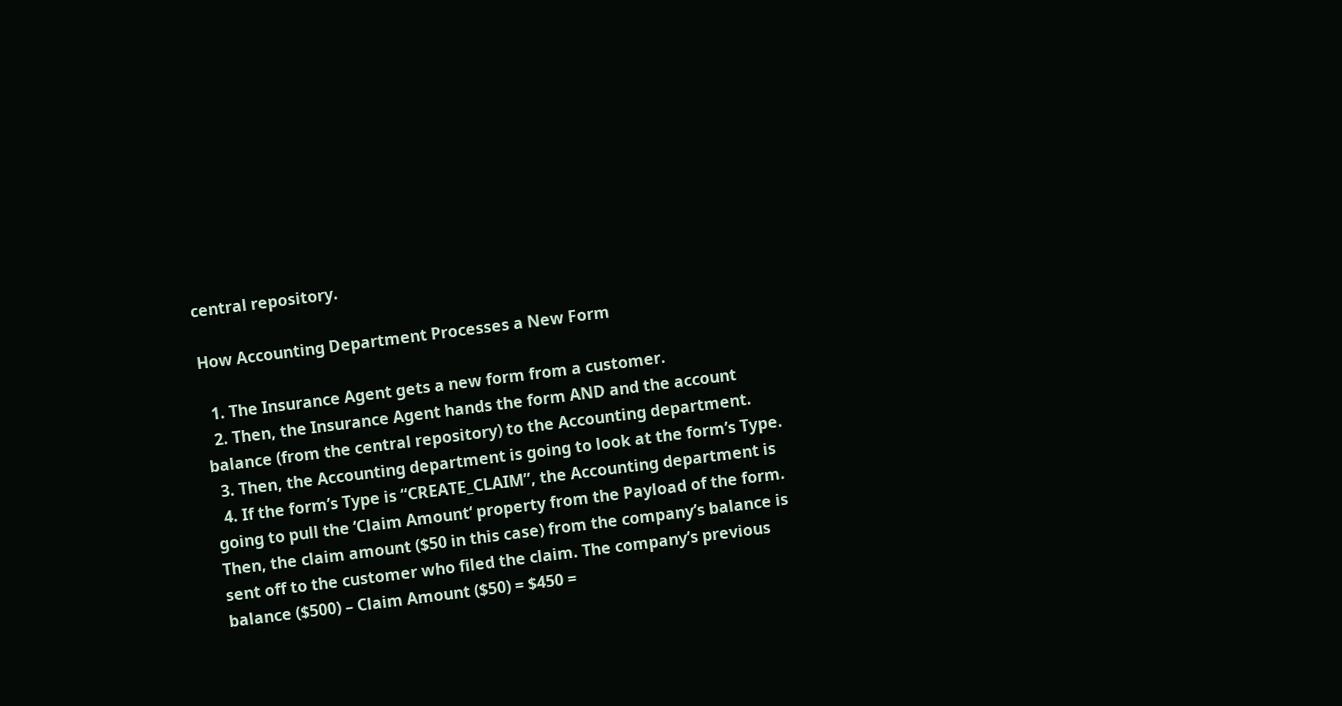central repository.

How Accounting Department Processes a New Form

  1. The Insurance Agent gets a new form from a customer.
  2. Then, the Insurance Agent hands the form AND and the account balance (from the central repository) to the Accounting department.
  3. Then, the Accounting department is going to look at the form’s Type.
  4. If the form’s Type is “CREATE_CLAIM”, the Accounting department is going to pull the ‘Claim Amount‘ property from the Payload of the form. Then, the claim amount ($50 in this case) from the company’s balance is sent off to the customer who filed the claim. The company’s previous balance ($500) – Claim Amount ($50) = $450 =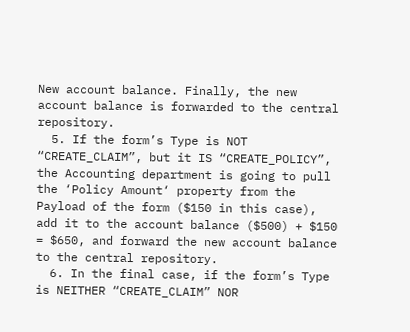New account balance. Finally, the new account balance is forwarded to the central repository.
  5. If the form’s Type is NOT “CREATE_CLAIM”, but it IS “CREATE_POLICY”, the Accounting department is going to pull the ‘Policy Amount‘ property from the Payload of the form ($150 in this case), add it to the account balance ($500) + $150 = $650, and forward the new account balance to the central repository.
  6. In the final case, if the form’s Type is NEITHER “CREATE_CLAIM” NOR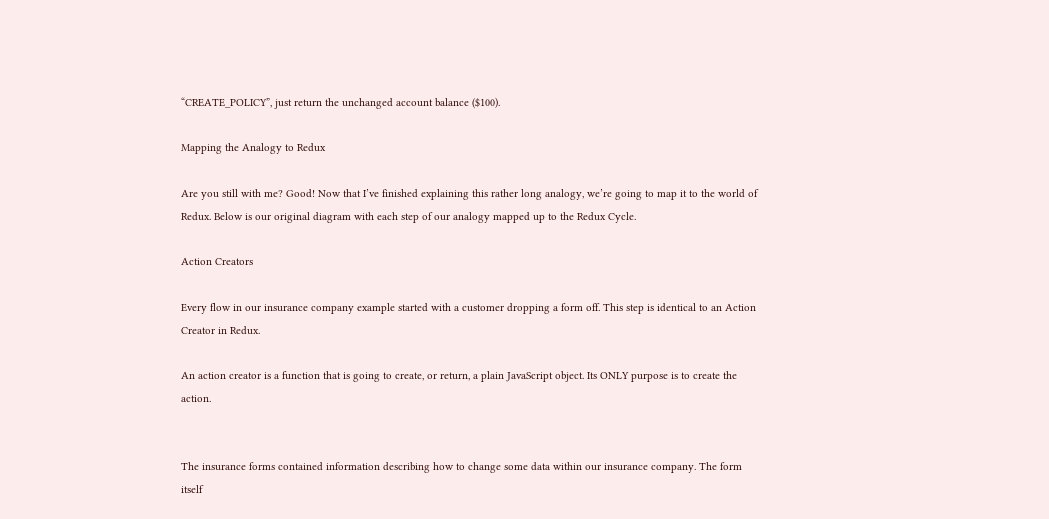“CREATE_POLICY”, just return the unchanged account balance ($100).

Mapping the Analogy to Redux

Are you still with me? Good! Now that I’ve finished explaining this rather long analogy, we’re going to map it to the world of Redux. Below is our original diagram with each step of our analogy mapped up to the Redux Cycle.

Action Creators

Every flow in our insurance company example started with a customer dropping a form off. This step is identical to an Action Creator in Redux.

An action creator is a function that is going to create, or return, a plain JavaScript object. Its ONLY purpose is to create the action.


The insurance forms contained information describing how to change some data within our insurance company. The form itself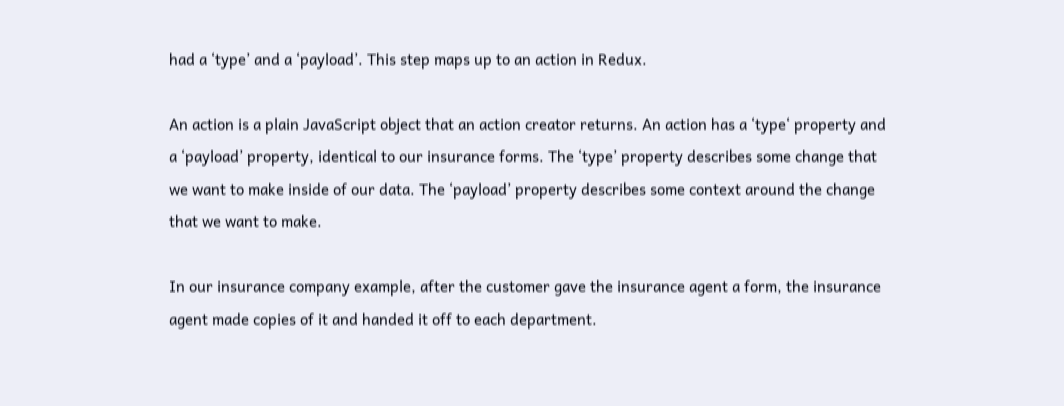had a ‘type’ and a ‘payload’. This step maps up to an action in Redux.

An action is a plain JavaScript object that an action creator returns. An action has a ‘type‘ property and a ‘payload’ property, identical to our insurance forms. The ‘type’ property describes some change that we want to make inside of our data. The ‘payload’ property describes some context around the change that we want to make.

In our insurance company example, after the customer gave the insurance agent a form, the insurance agent made copies of it and handed it off to each department.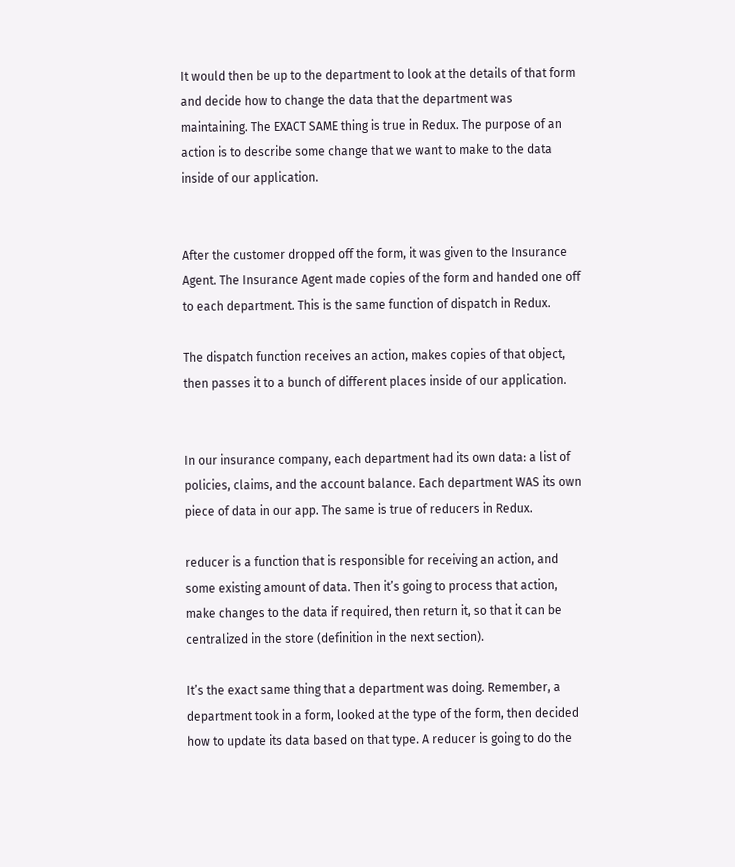It would then be up to the department to look at the details of that form and decide how to change the data that the department was maintaining. The EXACT SAME thing is true in Redux. The purpose of an action is to describe some change that we want to make to the data inside of our application.


After the customer dropped off the form, it was given to the Insurance Agent. The Insurance Agent made copies of the form and handed one off to each department. This is the same function of dispatch in Redux.

The dispatch function receives an action, makes copies of that object, then passes it to a bunch of different places inside of our application.


In our insurance company, each department had its own data: a list of policies, claims, and the account balance. Each department WAS its own piece of data in our app. The same is true of reducers in Redux.

reducer is a function that is responsible for receiving an action, and some existing amount of data. Then it’s going to process that action, make changes to the data if required, then return it, so that it can be centralized in the store (definition in the next section).

It’s the exact same thing that a department was doing. Remember, a department took in a form, looked at the type of the form, then decided how to update its data based on that type. A reducer is going to do the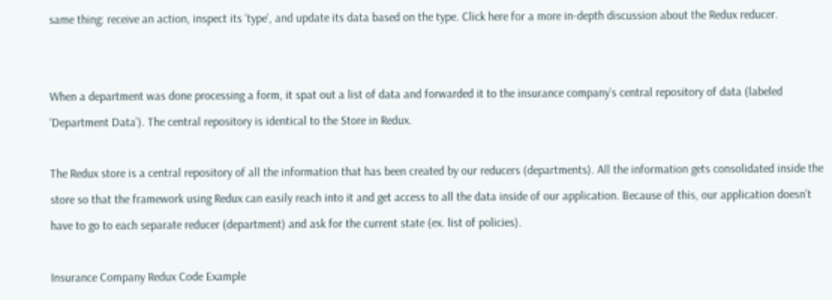same thing: receive an action, inspect its ‘type’, and update its data based on the type. Click here for a more in-depth discussion about the Redux reducer.


When a department was done processing a form, it spat out a list of data and forwarded it to the insurance company’s central repository of data (labeled ‘Department Data’). The central repository is identical to the Store in Redux.

The Redux store is a central repository of all the information that has been created by our reducers (departments). All the information gets consolidated inside the store so that the framework using Redux can easily reach into it and get access to all the data inside of our application. Because of this, our application doesn’t have to go to each separate reducer (department) and ask for the current state (ex. list of policies).

Insurance Company Redux Code Example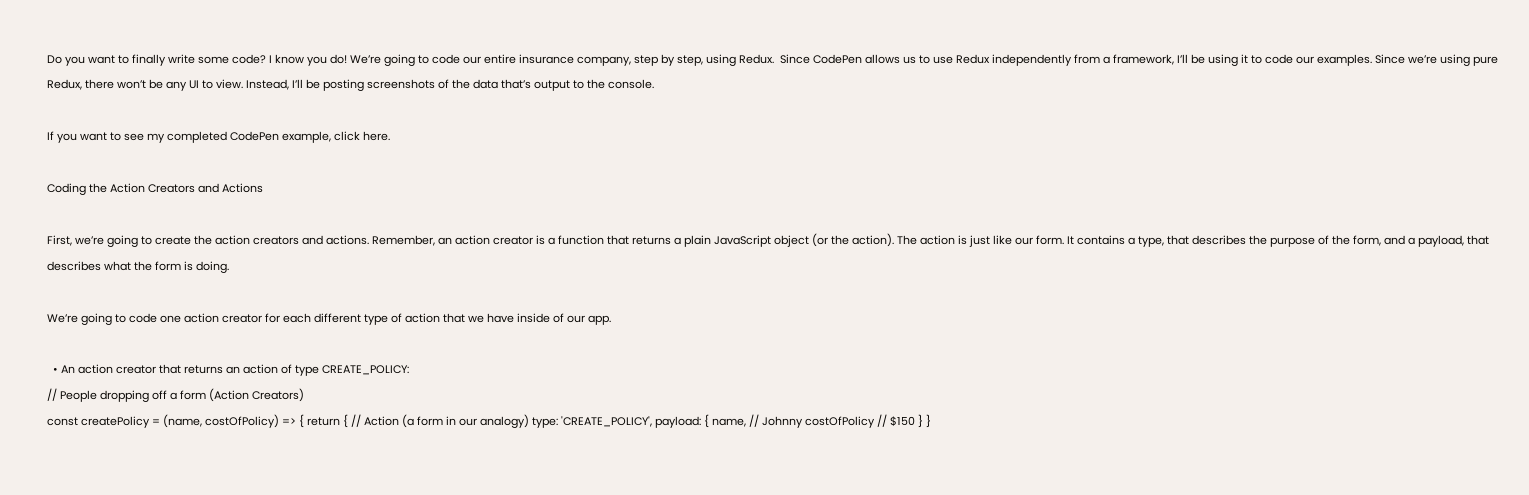Do you want to finally write some code? I know you do! We’re going to code our entire insurance company, step by step, using Redux.  Since CodePen allows us to use Redux independently from a framework, I’ll be using it to code our examples. Since we’re using pure Redux, there won’t be any UI to view. Instead, I’ll be posting screenshots of the data that’s output to the console.

If you want to see my completed CodePen example, click here.

Coding the Action Creators and Actions

First, we’re going to create the action creators and actions. Remember, an action creator is a function that returns a plain JavaScript object (or the action). The action is just like our form. It contains a type, that describes the purpose of the form, and a payload, that describes what the form is doing.

We’re going to code one action creator for each different type of action that we have inside of our app.

  • An action creator that returns an action of type CREATE_POLICY:
// People dropping off a form (Action Creators)
const createPolicy = (name, costOfPolicy) => { return { // Action (a form in our analogy) type: 'CREATE_POLICY', payload: { name, // Johnny costOfPolicy // $150 } }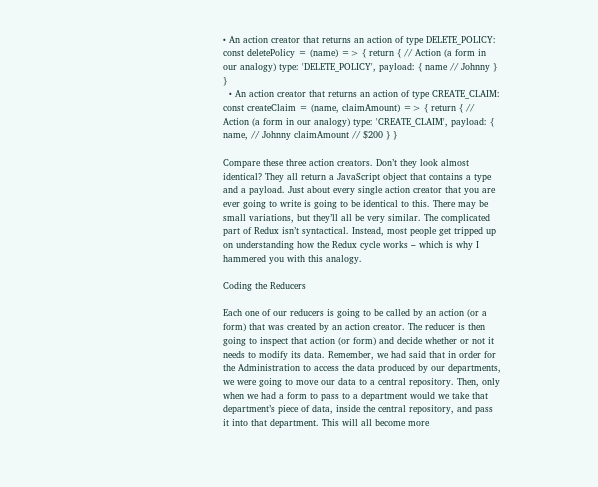• An action creator that returns an action of type DELETE_POLICY:
const deletePolicy = (name) => { return { // Action (a form in our analogy) type: 'DELETE_POLICY', payload: { name // Johnny } }
  • An action creator that returns an action of type CREATE_CLAIM:
const createClaim = (name, claimAmount) => { return { // Action (a form in our analogy) type: 'CREATE_CLAIM', payload: { name, // Johnny claimAmount // $200 } }

Compare these three action creators. Don’t they look almost identical? They all return a JavaScript object that contains a type and a payload. Just about every single action creator that you are ever going to write is going to be identical to this. There may be small variations, but they’ll all be very similar. The complicated part of Redux isn’t syntactical. Instead, most people get tripped up on understanding how the Redux cycle works – which is why I hammered you with this analogy.

Coding the Reducers

Each one of our reducers is going to be called by an action (or a form) that was created by an action creator. The reducer is then going to inspect that action (or form) and decide whether or not it needs to modify its data. Remember, we had said that in order for the Administration to access the data produced by our departments, we were going to move our data to a central repository. Then, only when we had a form to pass to a department would we take that department’s piece of data, inside the central repository, and pass it into that department. This will all become more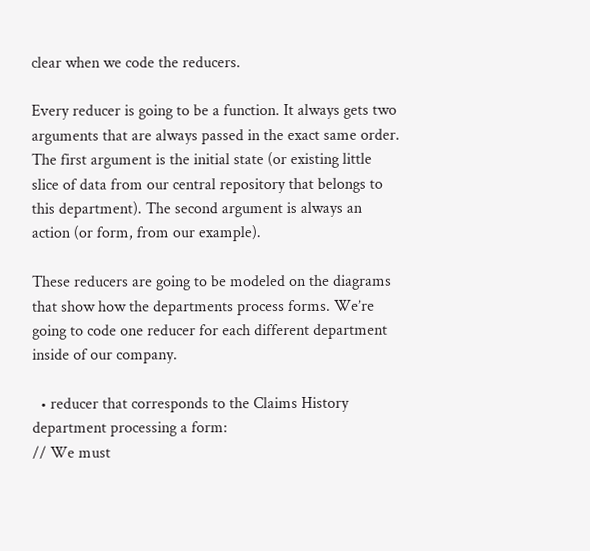clear when we code the reducers.

Every reducer is going to be a function. It always gets two arguments that are always passed in the exact same order. The first argument is the initial state (or existing little slice of data from our central repository that belongs to this department). The second argument is always an action (or form, from our example).

These reducers are going to be modeled on the diagrams that show how the departments process forms. We’re going to code one reducer for each different department inside of our company.

  • reducer that corresponds to the Claims History department processing a form:
// We must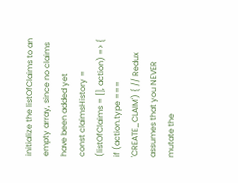initialize the listOfClaims to an empty array, since no claims have been added yet
const claimsHistory = (listOfClaims = [], action) => { if (action.type === 'CREATE_CLAIM') { // Redux assumes that you NEVER mutate the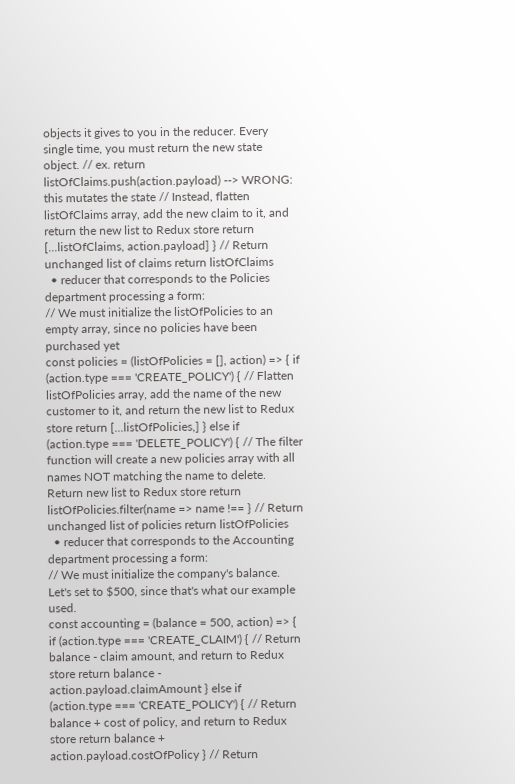objects it gives to you in the reducer. Every single time, you must return the new state object. // ex. return listOfClaims.push(action.payload) --> WRONG: this mutates the state // Instead, flatten listOfClaims array, add the new claim to it, and return the new list to Redux store return [...listOfClaims, action.payload] } // Return unchanged list of claims return listOfClaims
  • reducer that corresponds to the Policies department processing a form:
// We must initialize the listOfPolicies to an empty array, since no policies have been purchased yet
const policies = (listOfPolicies = [], action) => { if (action.type === 'CREATE_POLICY') { // Flatten listOfPolicies array, add the name of the new customer to it, and return the new list to Redux store return [...listOfPolicies,] } else if (action.type === 'DELETE_POLICY') { // The filter function will create a new policies array with all names NOT matching the name to delete. Return new list to Redux store return listOfPolicies.filter(name => name !== } // Return unchanged list of policies return listOfPolicies
  • reducer that corresponds to the Accounting department processing a form:
// We must initialize the company's balance. Let's set to $500, since that's what our example used.
const accounting = (balance = 500, action) => { if (action.type === 'CREATE_CLAIM') { // Return balance - claim amount, and return to Redux store return balance - action.payload.claimAmount } else if (action.type === 'CREATE_POLICY') { // Return balance + cost of policy, and return to Redux store return balance + action.payload.costOfPolicy } // Return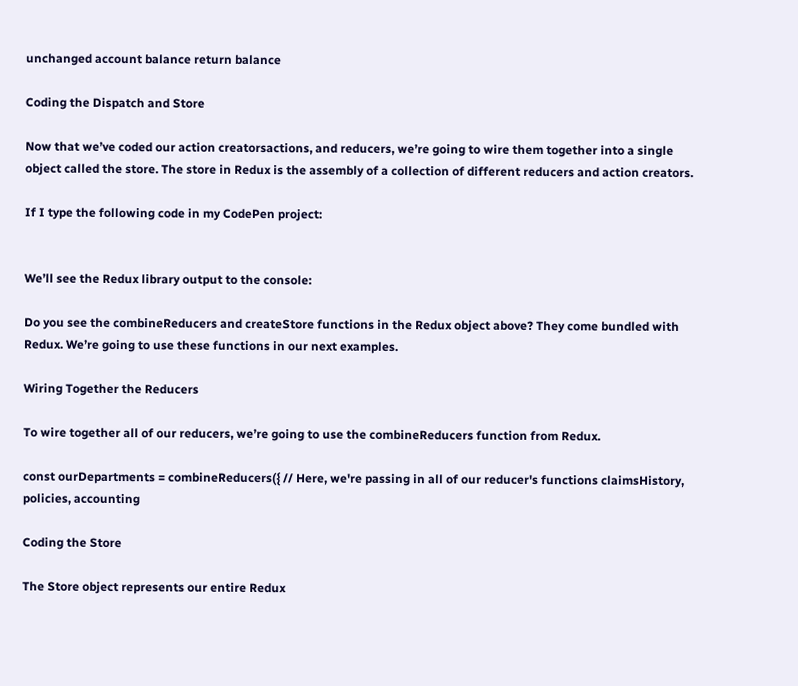unchanged account balance return balance

Coding the Dispatch and Store

Now that we’ve coded our action creatorsactions, and reducers, we’re going to wire them together into a single object called the store. The store in Redux is the assembly of a collection of different reducers and action creators.

If I type the following code in my CodePen project:


We’ll see the Redux library output to the console:

Do you see the combineReducers and createStore functions in the Redux object above? They come bundled with Redux. We’re going to use these functions in our next examples.

Wiring Together the Reducers

To wire together all of our reducers, we’re going to use the combineReducers function from Redux.

const ourDepartments = combineReducers({ // Here, we're passing in all of our reducer's functions claimsHistory, policies, accounting

Coding the Store

The Store object represents our entire Redux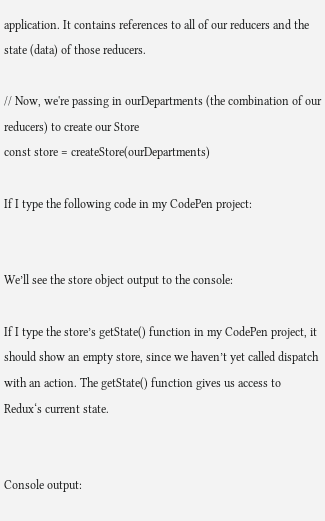application. It contains references to all of our reducers and the state (data) of those reducers.

// Now, we're passing in ourDepartments (the combination of our reducers) to create our Store
const store = createStore(ourDepartments)

If I type the following code in my CodePen project:


We’ll see the store object output to the console:

If I type the store’s getState() function in my CodePen project, it should show an empty store, since we haven’t yet called dispatch with an action. The getState() function gives us access to Redux‘s current state.


Console output: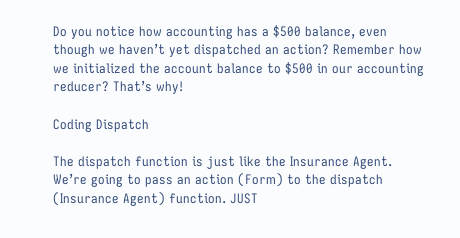Do you notice how accounting has a $500 balance, even though we haven’t yet dispatched an action? Remember how we initialized the account balance to $500 in our accounting reducer? That’s why!

Coding Dispatch

The dispatch function is just like the Insurance Agent. We’re going to pass an action (Form) to the dispatch (Insurance Agent) function. JUST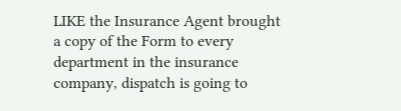LIKE the Insurance Agent brought a copy of the Form to every department in the insurance company, dispatch is going to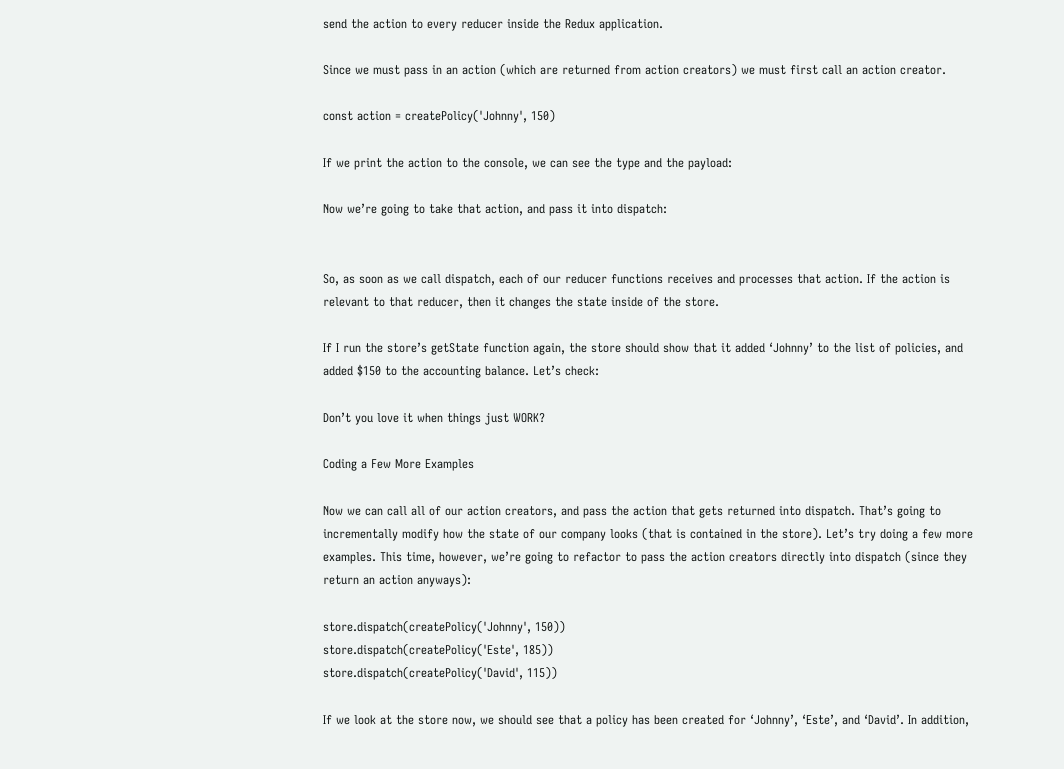send the action to every reducer inside the Redux application.

Since we must pass in an action (which are returned from action creators) we must first call an action creator.

const action = createPolicy('Johnny', 150)

If we print the action to the console, we can see the type and the payload:

Now we’re going to take that action, and pass it into dispatch:


So, as soon as we call dispatch, each of our reducer functions receives and processes that action. If the action is relevant to that reducer, then it changes the state inside of the store.

If I run the store’s getState function again, the store should show that it added ‘Johnny’ to the list of policies, and added $150 to the accounting balance. Let’s check:

Don’t you love it when things just WORK?

Coding a Few More Examples

Now we can call all of our action creators, and pass the action that gets returned into dispatch. That’s going to incrementally modify how the state of our company looks (that is contained in the store). Let’s try doing a few more examples. This time, however, we’re going to refactor to pass the action creators directly into dispatch (since they return an action anyways):

store.dispatch(createPolicy('Johnny', 150))
store.dispatch(createPolicy('Este', 185))
store.dispatch(createPolicy('David', 115))

If we look at the store now, we should see that a policy has been created for ‘Johnny’, ‘Este’, and ‘David’. In addition,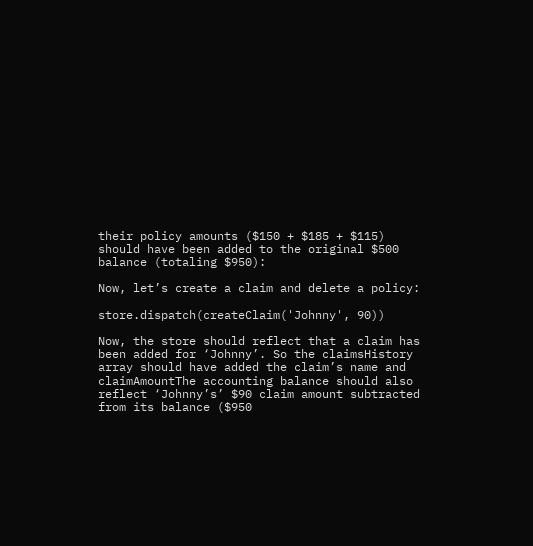their policy amounts ($150 + $185 + $115) should have been added to the original $500 balance (totaling $950):

Now, let’s create a claim and delete a policy:

store.dispatch(createClaim('Johnny', 90))

Now, the store should reflect that a claim has been added for ‘Johnny’. So the claimsHistory array should have added the claim’s name and claimAmountThe accounting balance should also reflect ‘Johnny’s’ $90 claim amount subtracted from its balance ($950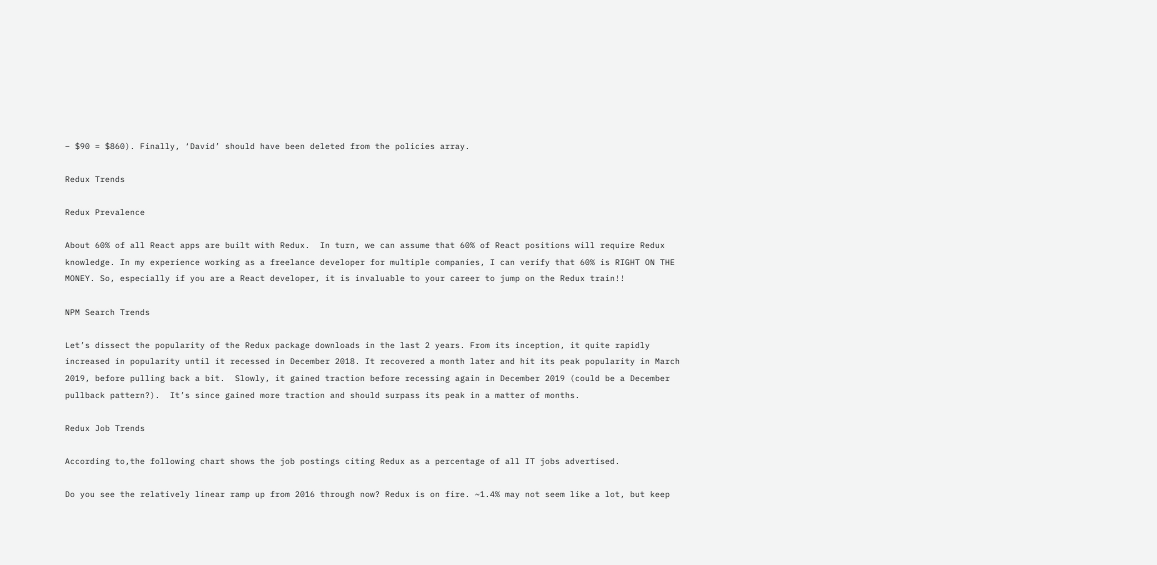– $90 = $860). Finally, ‘David’ should have been deleted from the policies array.

Redux Trends

Redux Prevalence

About 60% of all React apps are built with Redux.  In turn, we can assume that 60% of React positions will require Redux knowledge. In my experience working as a freelance developer for multiple companies, I can verify that 60% is RIGHT ON THE MONEY. So, especially if you are a React developer, it is invaluable to your career to jump on the Redux train!!

NPM Search Trends

Let’s dissect the popularity of the Redux package downloads in the last 2 years. From its inception, it quite rapidly increased in popularity until it recessed in December 2018. It recovered a month later and hit its peak popularity in March 2019, before pulling back a bit.  Slowly, it gained traction before recessing again in December 2019 (could be a December pullback pattern?).  It’s since gained more traction and should surpass its peak in a matter of months.

Redux Job Trends

According to,the following chart shows the job postings citing Redux as a percentage of all IT jobs advertised.

Do you see the relatively linear ramp up from 2016 through now? Redux is on fire. ~1.4% may not seem like a lot, but keep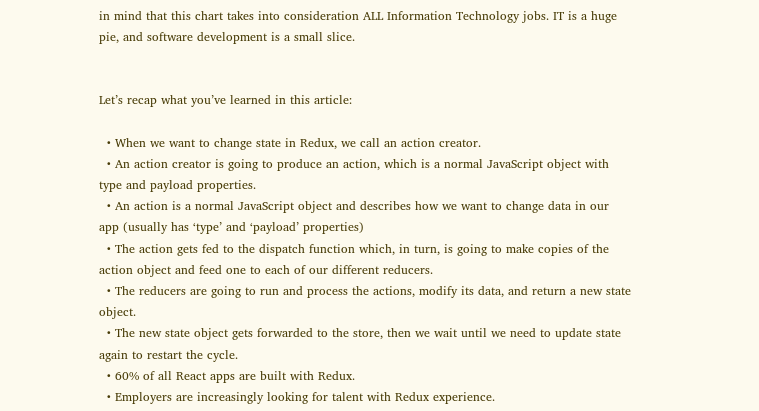in mind that this chart takes into consideration ALL Information Technology jobs. IT is a huge pie, and software development is a small slice.


Let’s recap what you’ve learned in this article:

  • When we want to change state in Redux, we call an action creator.
  • An action creator is going to produce an action, which is a normal JavaScript object with type and payload properties.
  • An action is a normal JavaScript object and describes how we want to change data in our app (usually has ‘type’ and ‘payload’ properties)
  • The action gets fed to the dispatch function which, in turn, is going to make copies of the action object and feed one to each of our different reducers.
  • The reducers are going to run and process the actions, modify its data, and return a new state object.
  • The new state object gets forwarded to the store, then we wait until we need to update state again to restart the cycle.
  • 60% of all React apps are built with Redux.
  • Employers are increasingly looking for talent with Redux experience.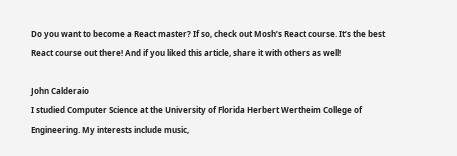Do you want to become a React master? If so, check out Mosh’s React course. It’s the best React course out there! And if you liked this article, share it with others as well!

John Calderaio
I studied Computer Science at the University of Florida Herbert Wertheim College of Engineering. My interests include music,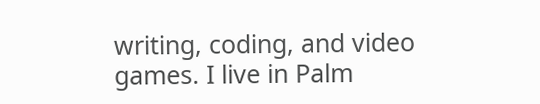writing, coding, and video games. I live in Palm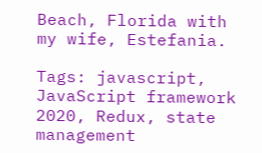Beach, Florida with my wife, Estefania.

Tags: javascript, JavaScript framework 2020, Redux, state management